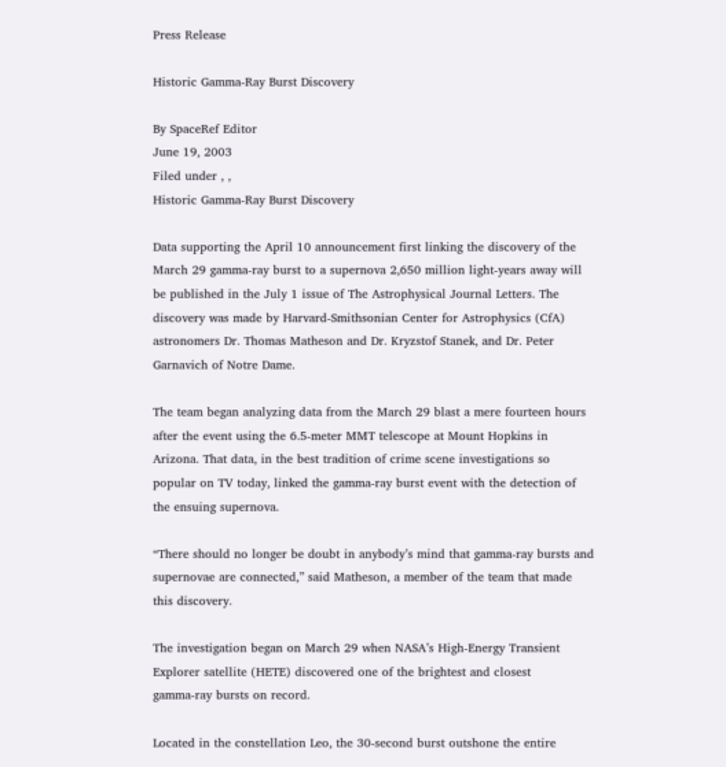Press Release

Historic Gamma-Ray Burst Discovery

By SpaceRef Editor
June 19, 2003
Filed under , ,
Historic Gamma-Ray Burst Discovery

Data supporting the April 10 announcement first linking the discovery of the
March 29 gamma-ray burst to a supernova 2,650 million light-years away will
be published in the July 1 issue of The Astrophysical Journal Letters. The
discovery was made by Harvard-Smithsonian Center for Astrophysics (CfA)
astronomers Dr. Thomas Matheson and Dr. Kryzstof Stanek, and Dr. Peter
Garnavich of Notre Dame.

The team began analyzing data from the March 29 blast a mere fourteen hours
after the event using the 6.5-meter MMT telescope at Mount Hopkins in
Arizona. That data, in the best tradition of crime scene investigations so
popular on TV today, linked the gamma-ray burst event with the detection of
the ensuing supernova.

“There should no longer be doubt in anybody’s mind that gamma-ray bursts and
supernovae are connected,” said Matheson, a member of the team that made
this discovery.

The investigation began on March 29 when NASA’s High-Energy Transient
Explorer satellite (HETE) discovered one of the brightest and closest
gamma-ray bursts on record.

Located in the constellation Leo, the 30-second burst outshone the entire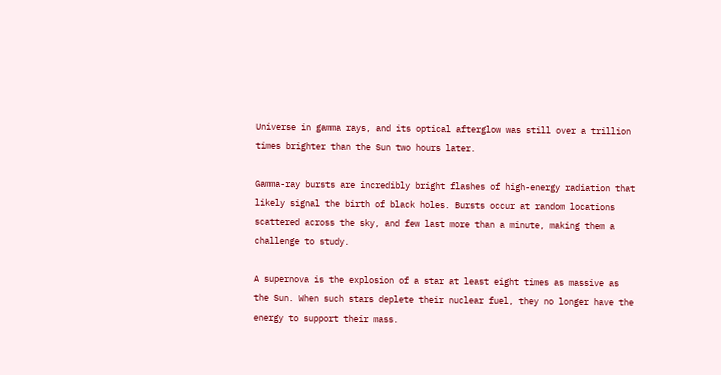Universe in gamma rays, and its optical afterglow was still over a trillion
times brighter than the Sun two hours later.

Gamma-ray bursts are incredibly bright flashes of high-energy radiation that
likely signal the birth of black holes. Bursts occur at random locations
scattered across the sky, and few last more than a minute, making them a
challenge to study.

A supernova is the explosion of a star at least eight times as massive as
the Sun. When such stars deplete their nuclear fuel, they no longer have the
energy to support their mass.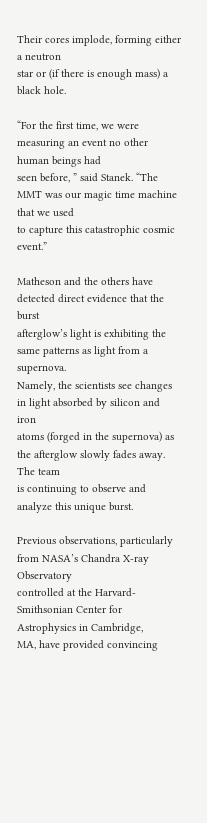Their cores implode, forming either a neutron
star or (if there is enough mass) a black hole.

“For the first time, we were measuring an event no other human beings had
seen before, ” said Stanek. “The MMT was our magic time machine that we used
to capture this catastrophic cosmic event.”

Matheson and the others have detected direct evidence that the burst
afterglow’s light is exhibiting the same patterns as light from a supernova.
Namely, the scientists see changes in light absorbed by silicon and iron
atoms (forged in the supernova) as the afterglow slowly fades away. The team
is continuing to observe and analyze this unique burst.

Previous observations, particularly from NASA’s Chandra X-ray Observatory
controlled at the Harvard-Smithsonian Center for Astrophysics in Cambridge,
MA, have provided convincing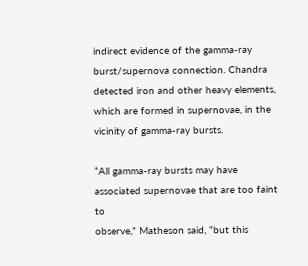indirect evidence of the gamma-ray
burst/supernova connection. Chandra detected iron and other heavy elements,
which are formed in supernovae, in the vicinity of gamma-ray bursts.

“All gamma-ray bursts may have associated supernovae that are too faint to
observe,” Matheson said, “but this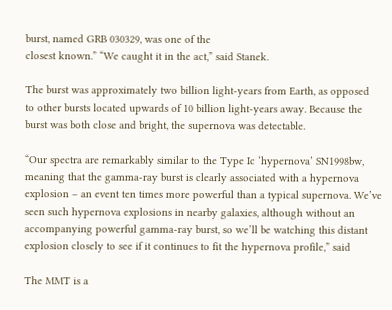burst, named GRB 030329, was one of the
closest known.” “We caught it in the act,” said Stanek.

The burst was approximately two billion light-years from Earth, as opposed
to other bursts located upwards of 10 billion light-years away. Because the
burst was both close and bright, the supernova was detectable.

“Our spectra are remarkably similar to the Type Ic ‘hypernova’ SN1998bw,
meaning that the gamma-ray burst is clearly associated with a hypernova
explosion – an event ten times more powerful than a typical supernova. We’ve
seen such hypernova explosions in nearby galaxies, although without an
accompanying powerful gamma-ray burst, so we’ll be watching this distant
explosion closely to see if it continues to fit the hypernova profile,” said

The MMT is a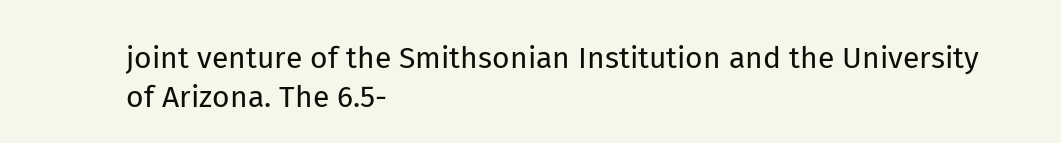joint venture of the Smithsonian Institution and the University
of Arizona. The 6.5-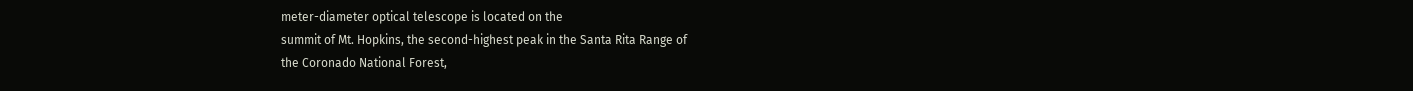meter-diameter optical telescope is located on the
summit of Mt. Hopkins, the second-highest peak in the Santa Rita Range of
the Coronado National Forest,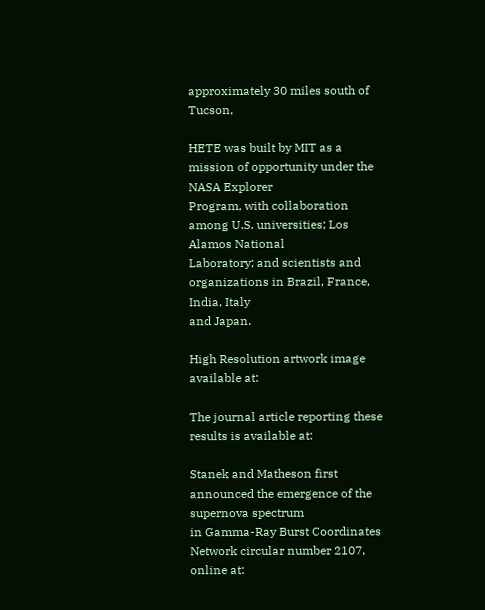approximately 30 miles south of Tucson,

HETE was built by MIT as a mission of opportunity under the NASA Explorer
Program, with collaboration among U.S. universities; Los Alamos National
Laboratory; and scientists and organizations in Brazil, France, India, Italy
and Japan.

High Resolution artwork image available at:

The journal article reporting these results is available at:

Stanek and Matheson first announced the emergence of the supernova spectrum
in Gamma-Ray Burst Coordinates Network circular number 2107, online at: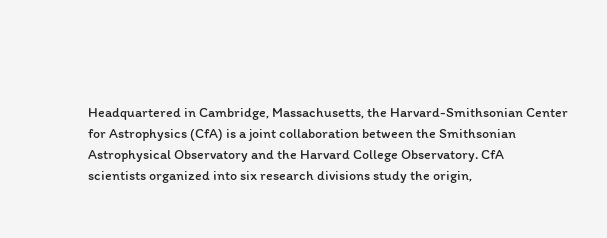Headquartered in Cambridge, Massachusetts, the Harvard-Smithsonian Center
for Astrophysics (CfA) is a joint collaboration between the Smithsonian
Astrophysical Observatory and the Harvard College Observatory. CfA
scientists organized into six research divisions study the origin,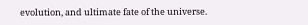evolution, and ultimate fate of the universe.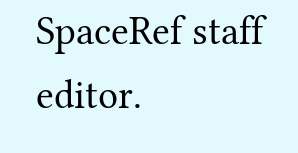SpaceRef staff editor.